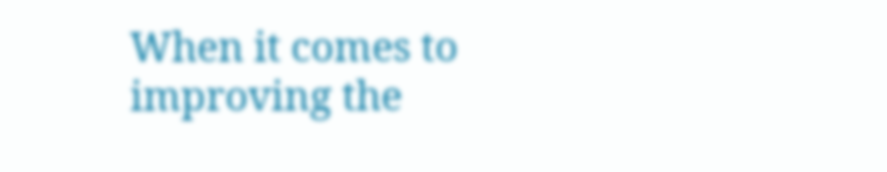When it comes to improving the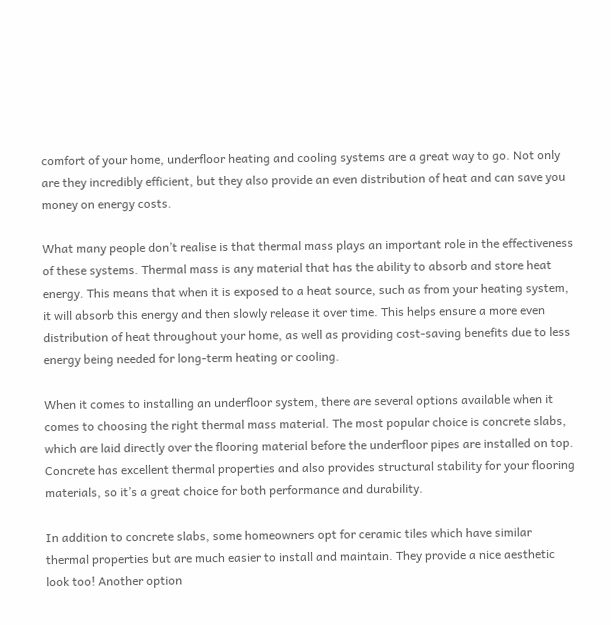comfort of your home, underfloor heating and cooling systems are a great way to go. Not only are they incredibly efficient, but they also provide an even distribution of heat and can save you money on energy costs.

What many people don’t realise is that thermal mass plays an important role in the effectiveness of these systems. Thermal mass is any material that has the ability to absorb and store heat energy. This means that when it is exposed to a heat source, such as from your heating system, it will absorb this energy and then slowly release it over time. This helps ensure a more even distribution of heat throughout your home, as well as providing cost-saving benefits due to less energy being needed for long-term heating or cooling.

When it comes to installing an underfloor system, there are several options available when it comes to choosing the right thermal mass material. The most popular choice is concrete slabs, which are laid directly over the flooring material before the underfloor pipes are installed on top. Concrete has excellent thermal properties and also provides structural stability for your flooring materials, so it’s a great choice for both performance and durability.

In addition to concrete slabs, some homeowners opt for ceramic tiles which have similar thermal properties but are much easier to install and maintain. They provide a nice aesthetic look too! Another option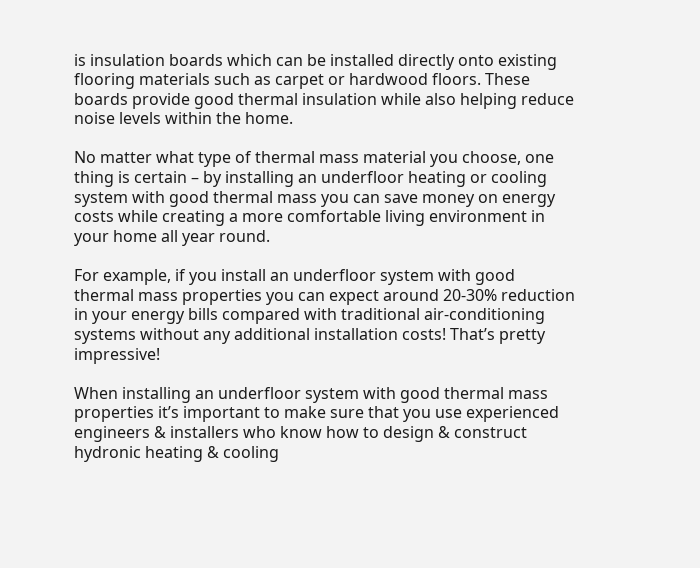is insulation boards which can be installed directly onto existing flooring materials such as carpet or hardwood floors. These boards provide good thermal insulation while also helping reduce noise levels within the home.

No matter what type of thermal mass material you choose, one thing is certain – by installing an underfloor heating or cooling system with good thermal mass you can save money on energy costs while creating a more comfortable living environment in your home all year round.

For example, if you install an underfloor system with good thermal mass properties you can expect around 20-30% reduction in your energy bills compared with traditional air-conditioning systems without any additional installation costs! That’s pretty impressive!

When installing an underfloor system with good thermal mass properties it’s important to make sure that you use experienced engineers & installers who know how to design & construct hydronic heating & cooling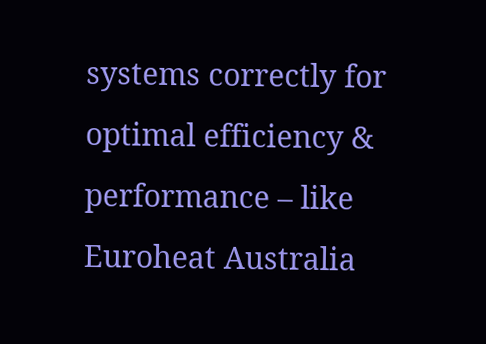systems correctly for optimal efficiency & performance – like Euroheat Australia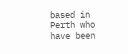based in Perth who have been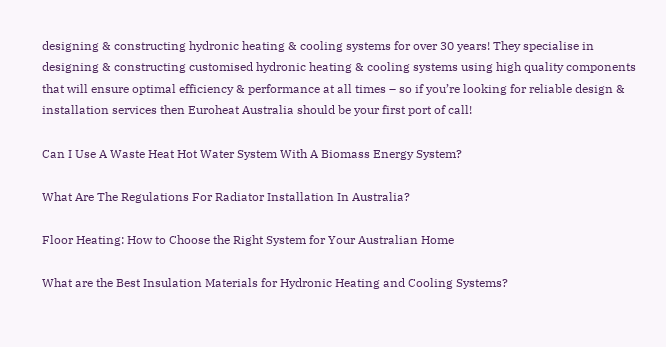designing & constructing hydronic heating & cooling systems for over 30 years! They specialise in designing & constructing customised hydronic heating & cooling systems using high quality components that will ensure optimal efficiency & performance at all times – so if you’re looking for reliable design & installation services then Euroheat Australia should be your first port of call!

Can I Use A Waste Heat Hot Water System With A Biomass Energy System?

What Are The Regulations For Radiator Installation In Australia?

Floor Heating: How to Choose the Right System for Your Australian Home

What are the Best Insulation Materials for Hydronic Heating and Cooling Systems?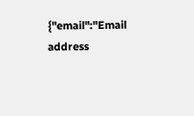{"email":"Email address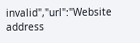invalid","url":"Website address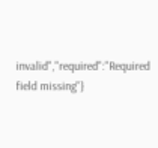invalid","required":"Required field missing"}